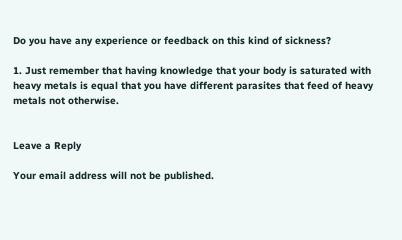Do you have any experience or feedback on this kind of sickness?

1. Just remember that having knowledge that your body is saturated with heavy metals is equal that you have different parasites that feed of heavy metals not otherwise.


Leave a Reply

Your email address will not be published.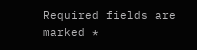Required fields are marked *